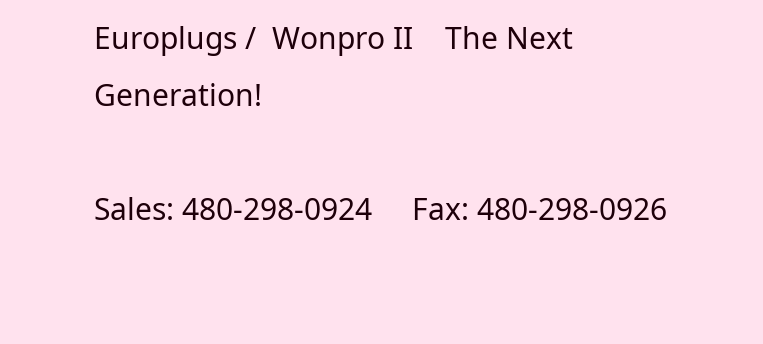Europlugs /  Wonpro II    The Next Generation!

Sales: 480-298-0924     Fax: 480-298-0926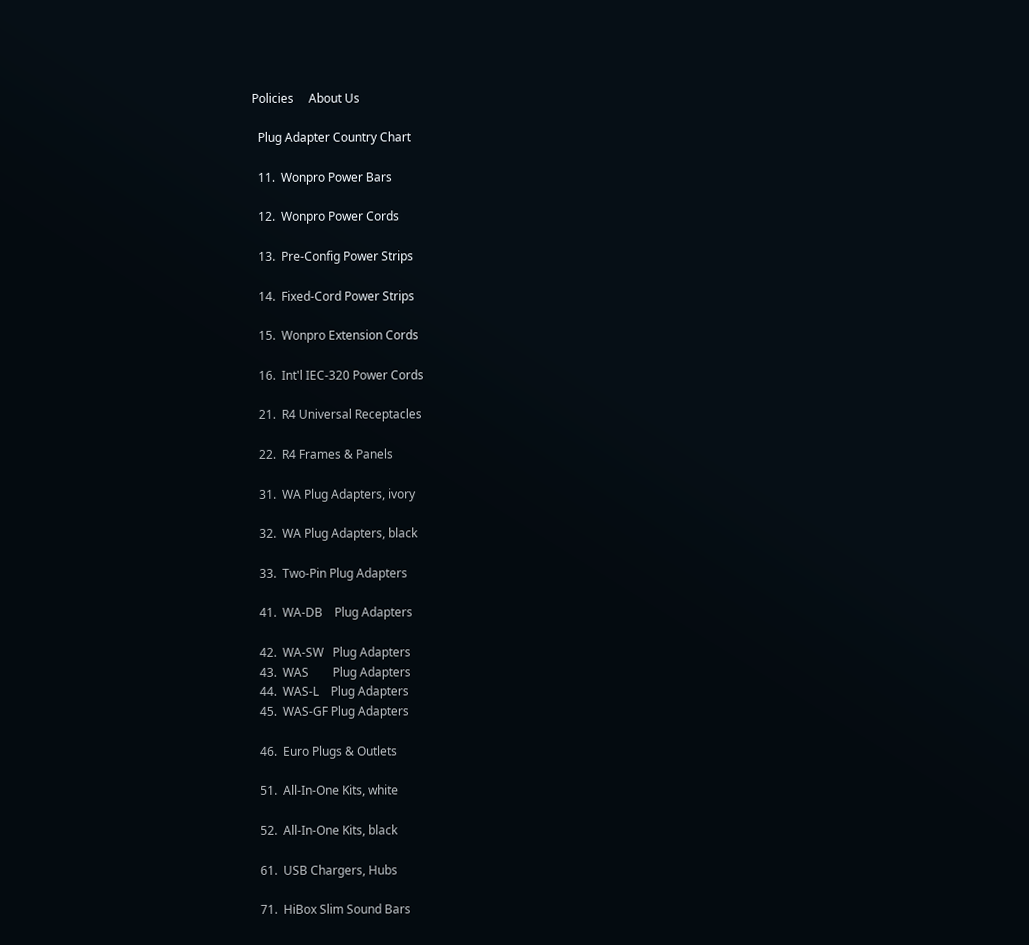Policies     About Us

  Plug Adapter Country Chart

  11.  Wonpro Power Bars

  12.  Wonpro Power Cords

  13.  Pre-Config Power Strips

  14.  Fixed-Cord Power Strips

  15.  Wonpro Extension Cords

  16.  Int'l IEC-320 Power Cords

  21.  R4 Universal Receptacles

  22.  R4 Frames & Panels

  31.  WA Plug Adapters, ivory

  32.  WA Plug Adapters, black

  33.  Two-Pin Plug Adapters

  41.  WA-DB    Plug Adapters

  42.  WA-SW   Plug Adapters
  43.  WAS        Plug Adapters
  44.  WAS-L    Plug Adapters
  45.  WAS-GF Plug Adapters

  46.  Euro Plugs & Outlets

  51.  All-In-One Kits, white

  52.  All-In-One Kits, black

  61.  USB Chargers, Hubs

  71.  HiBox Slim Sound Bars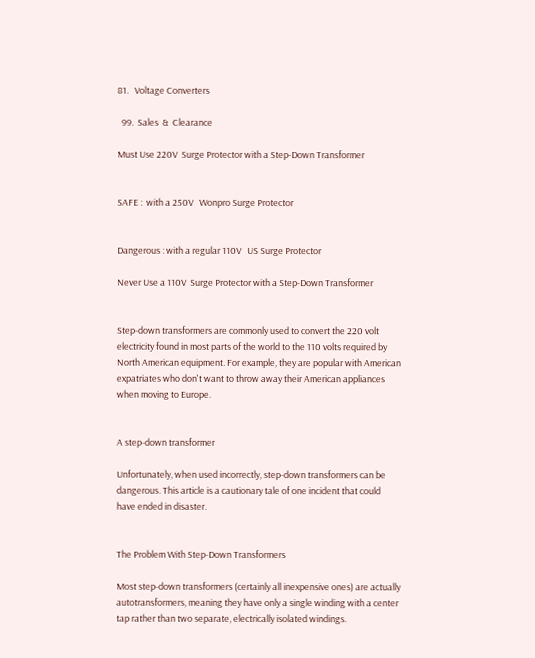81.   Voltage Converters

  99.  Sales  &  Clearance

Must Use 220V  Surge Protector with a Step-Down Transformer


SAFE :  with a 250V   Wonpro Surge Protector


Dangerous : with a regular 110V   US Surge Protector

Never Use a 110V  Surge Protector with a Step-Down Transformer


Step-down transformers are commonly used to convert the 220 volt electricity found in most parts of the world to the 110 volts required by North American equipment. For example, they are popular with American expatriates who don't want to throw away their American appliances when moving to Europe.


A step-down transformer

Unfortunately, when used incorrectly, step-down transformers can be dangerous. This article is a cautionary tale of one incident that could have ended in disaster.


The Problem With Step-Down Transformers

Most step-down transformers (certainly all inexpensive ones) are actually autotransformers, meaning they have only a single winding with a center tap rather than two separate, electrically isolated windings.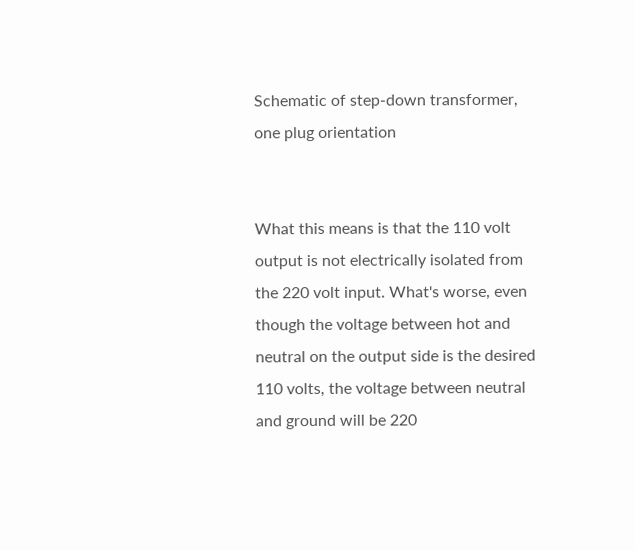Schematic of step-down transformer, one plug orientation


What this means is that the 110 volt output is not electrically isolated from the 220 volt input. What's worse, even though the voltage between hot and neutral on the output side is the desired 110 volts, the voltage between neutral and ground will be 220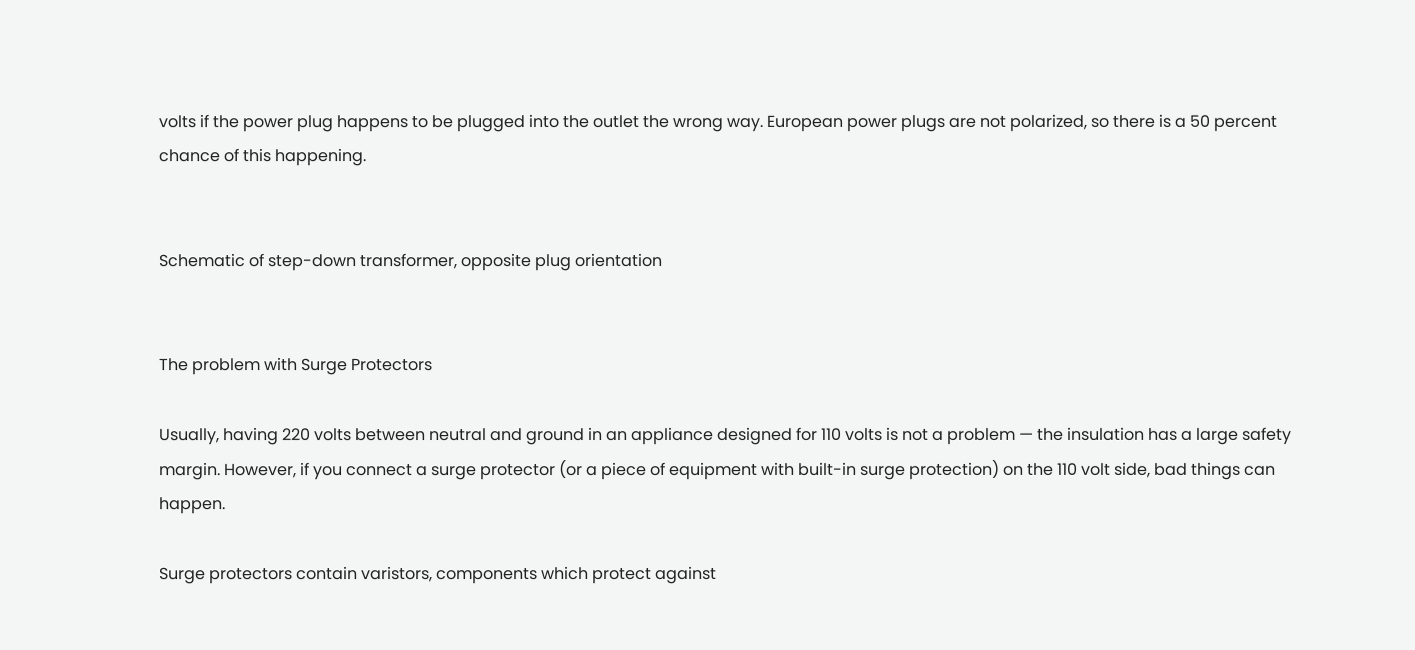volts if the power plug happens to be plugged into the outlet the wrong way. European power plugs are not polarized, so there is a 50 percent chance of this happening.


Schematic of step-down transformer, opposite plug orientation


The problem with Surge Protectors

Usually, having 220 volts between neutral and ground in an appliance designed for 110 volts is not a problem — the insulation has a large safety margin. However, if you connect a surge protector (or a piece of equipment with built-in surge protection) on the 110 volt side, bad things can happen.

Surge protectors contain varistors, components which protect against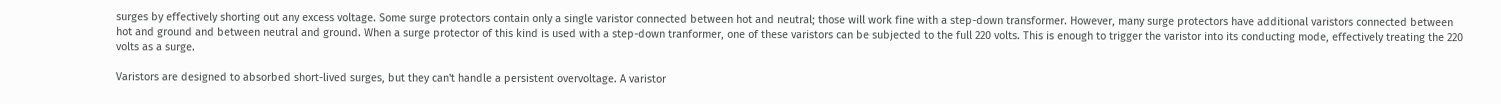surges by effectively shorting out any excess voltage. Some surge protectors contain only a single varistor connected between hot and neutral; those will work fine with a step-down transformer. However, many surge protectors have additional varistors connected between hot and ground and between neutral and ground. When a surge protector of this kind is used with a step-down tranformer, one of these varistors can be subjected to the full 220 volts. This is enough to trigger the varistor into its conducting mode, effectively treating the 220 volts as a surge.

Varistors are designed to absorbed short-lived surges, but they can't handle a persistent overvoltage. A varistor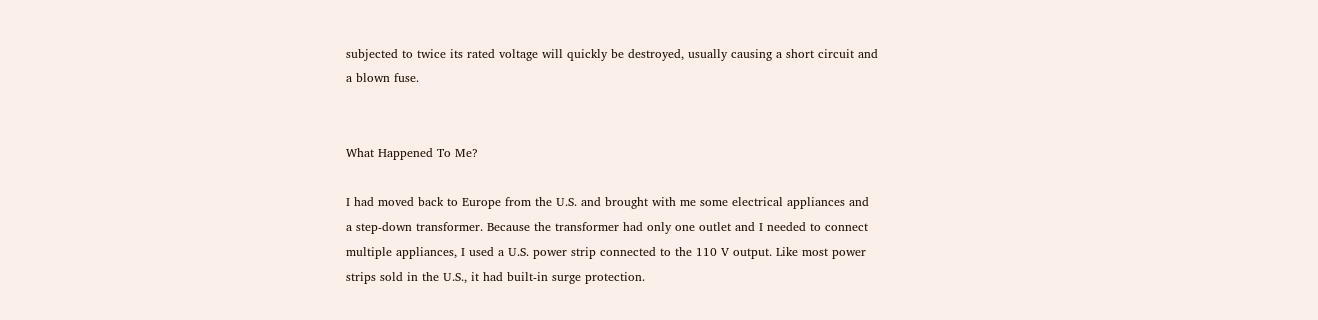subjected to twice its rated voltage will quickly be destroyed, usually causing a short circuit and a blown fuse.


What Happened To Me?

I had moved back to Europe from the U.S. and brought with me some electrical appliances and a step-down transformer. Because the transformer had only one outlet and I needed to connect multiple appliances, I used a U.S. power strip connected to the 110 V output. Like most power strips sold in the U.S., it had built-in surge protection.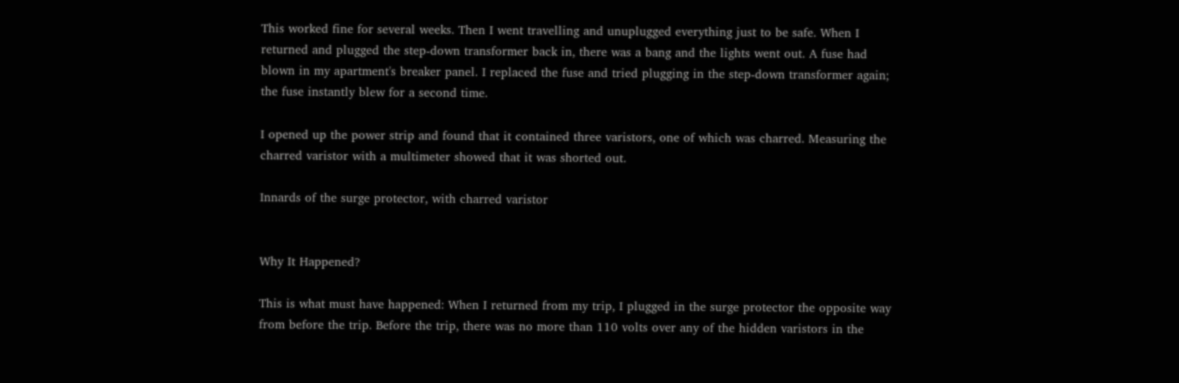This worked fine for several weeks. Then I went travelling and unuplugged everything just to be safe. When I returned and plugged the step-down transformer back in, there was a bang and the lights went out. A fuse had blown in my apartment's breaker panel. I replaced the fuse and tried plugging in the step-down transformer again; the fuse instantly blew for a second time.

I opened up the power strip and found that it contained three varistors, one of which was charred. Measuring the charred varistor with a multimeter showed that it was shorted out.

Innards of the surge protector, with charred varistor


Why It Happened?

This is what must have happened: When I returned from my trip, I plugged in the surge protector the opposite way from before the trip. Before the trip, there was no more than 110 volts over any of the hidden varistors in the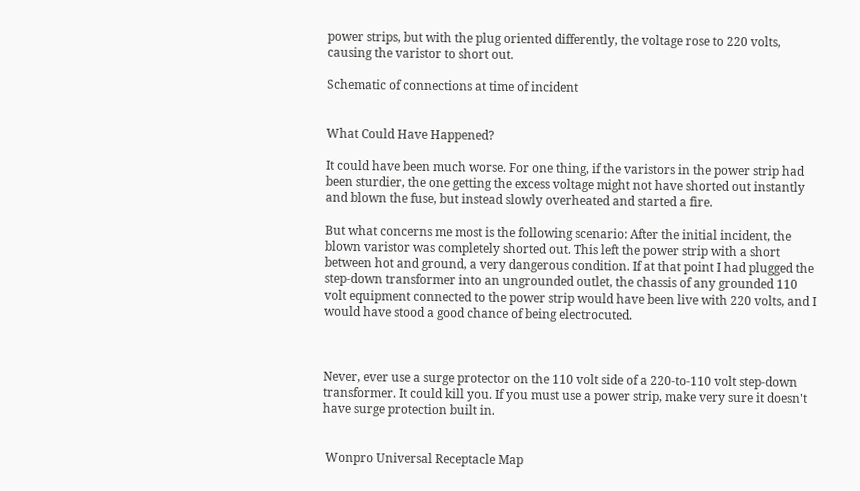power strips, but with the plug oriented differently, the voltage rose to 220 volts, causing the varistor to short out.

Schematic of connections at time of incident


What Could Have Happened?

It could have been much worse. For one thing, if the varistors in the power strip had been sturdier, the one getting the excess voltage might not have shorted out instantly and blown the fuse, but instead slowly overheated and started a fire.

But what concerns me most is the following scenario: After the initial incident, the blown varistor was completely shorted out. This left the power strip with a short between hot and ground, a very dangerous condition. If at that point I had plugged the step-down transformer into an ungrounded outlet, the chassis of any grounded 110 volt equipment connected to the power strip would have been live with 220 volts, and I would have stood a good chance of being electrocuted.



Never, ever use a surge protector on the 110 volt side of a 220-to-110 volt step-down transformer. It could kill you. If you must use a power strip, make very sure it doesn't have surge protection built in.


 Wonpro Universal Receptacle Map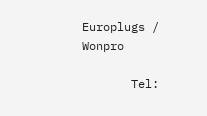Europlugs / Wonpro

       Tel: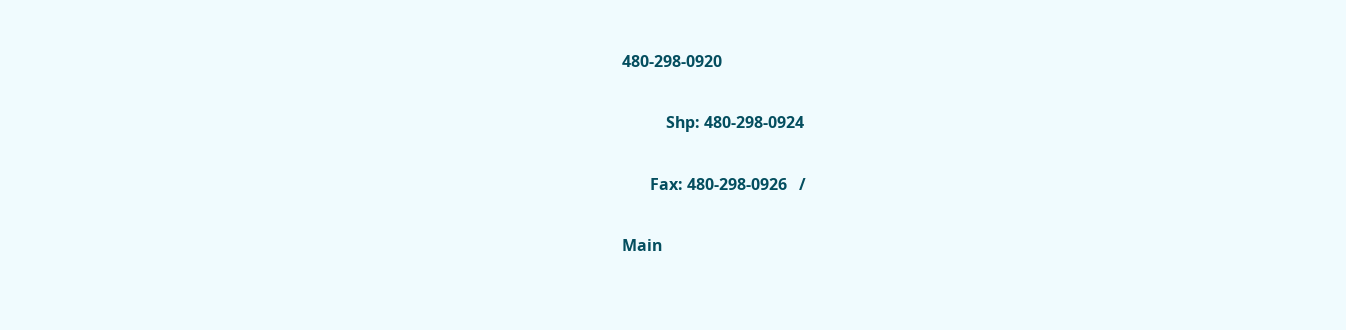480-298-0920

           Shp: 480-298-0924

       Fax: 480-298-0926   /

Main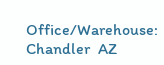Office/Warehouse:  Chandler  AZ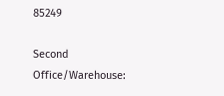85249

Second Office/Warehouse: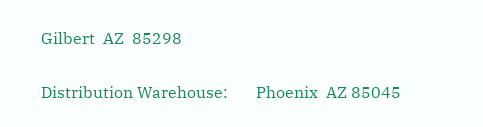Gilbert  AZ  85298

Distribution Warehouse:       Phoenix  AZ 85045